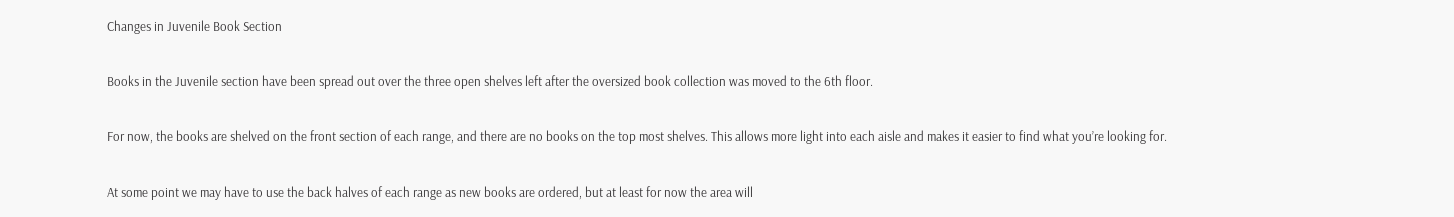Changes in Juvenile Book Section

Books in the Juvenile section have been spread out over the three open shelves left after the oversized book collection was moved to the 6th floor.

For now, the books are shelved on the front section of each range, and there are no books on the top most shelves. This allows more light into each aisle and makes it easier to find what you’re looking for.

At some point we may have to use the back halves of each range as new books are ordered, but at least for now the area will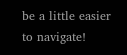be a little easier to navigate!